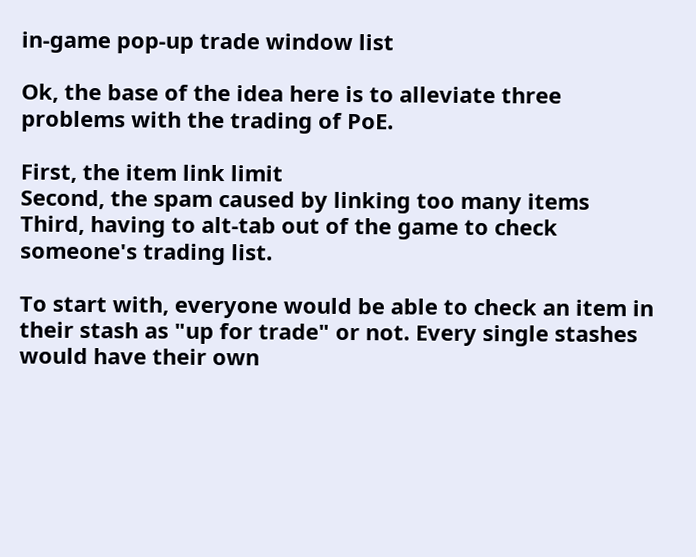in-game pop-up trade window list

Ok, the base of the idea here is to alleviate three problems with the trading of PoE.

First, the item link limit
Second, the spam caused by linking too many items
Third, having to alt-tab out of the game to check someone's trading list.

To start with, everyone would be able to check an item in their stash as "up for trade" or not. Every single stashes would have their own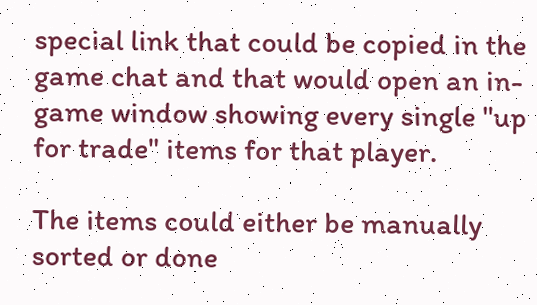special link that could be copied in the game chat and that would open an in-game window showing every single "up for trade" items for that player.

The items could either be manually sorted or done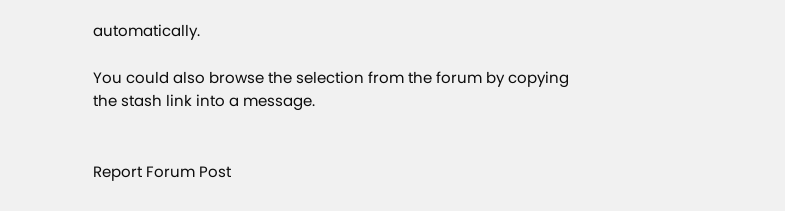automatically.

You could also browse the selection from the forum by copying the stash link into a message.


Report Forum Post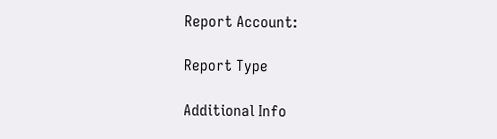Report Account:

Report Type

Additional Info